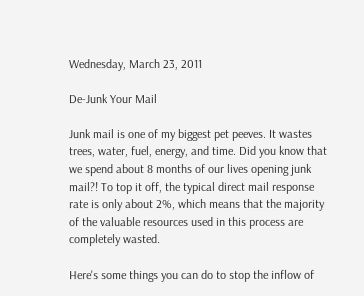Wednesday, March 23, 2011

De-Junk Your Mail

Junk mail is one of my biggest pet peeves. It wastes trees, water, fuel, energy, and time. Did you know that we spend about 8 months of our lives opening junk mail?! To top it off, the typical direct mail response rate is only about 2%, which means that the majority of the valuable resources used in this process are completely wasted.

Here's some things you can do to stop the inflow of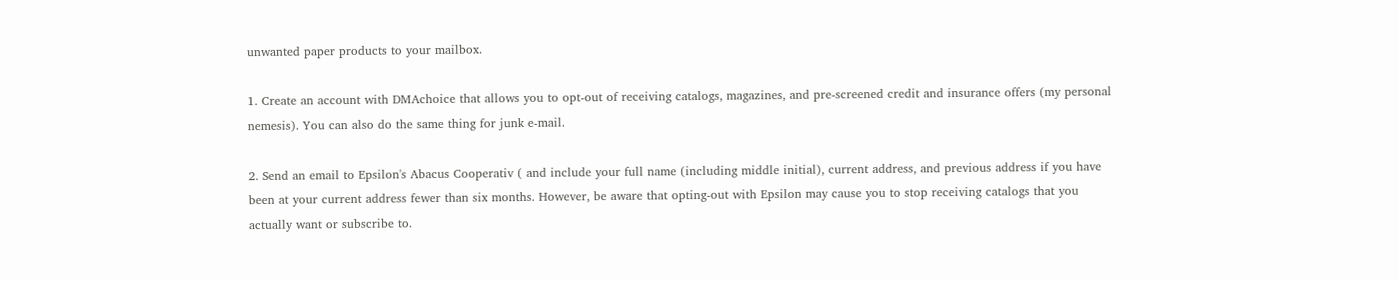unwanted paper products to your mailbox.

1. Create an account with DMAchoice that allows you to opt-out of receiving catalogs, magazines, and pre-screened credit and insurance offers (my personal nemesis). You can also do the same thing for junk e-mail.

2. Send an email to Epsilon's Abacus Cooperativ ( and include your full name (including middle initial), current address, and previous address if you have been at your current address fewer than six months. However, be aware that opting-out with Epsilon may cause you to stop receiving catalogs that you actually want or subscribe to.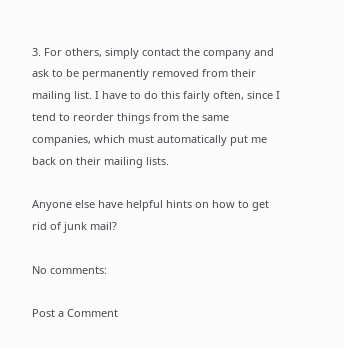3. For others, simply contact the company and ask to be permanently removed from their mailing list. I have to do this fairly often, since I tend to reorder things from the same companies, which must automatically put me back on their mailing lists.

Anyone else have helpful hints on how to get rid of junk mail?

No comments:

Post a Comment